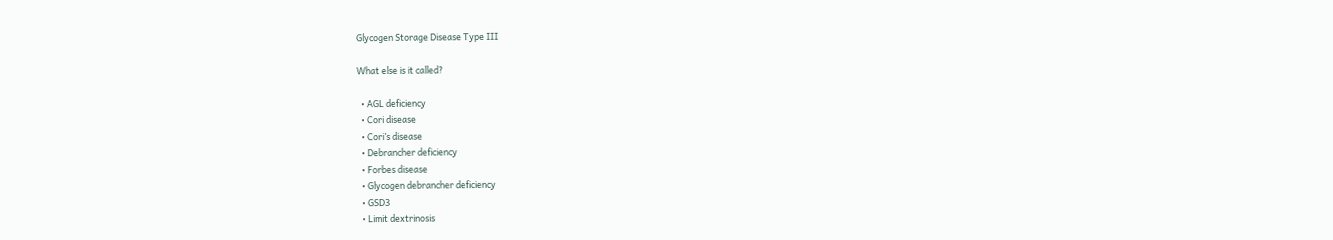Glycogen Storage Disease Type III

What else is it called?

  • AGL deficiency
  • Cori disease
  • Cori’s disease
  • Debrancher deficiency
  • Forbes disease
  • Glycogen debrancher deficiency
  • GSD3
  • Limit dextrinosis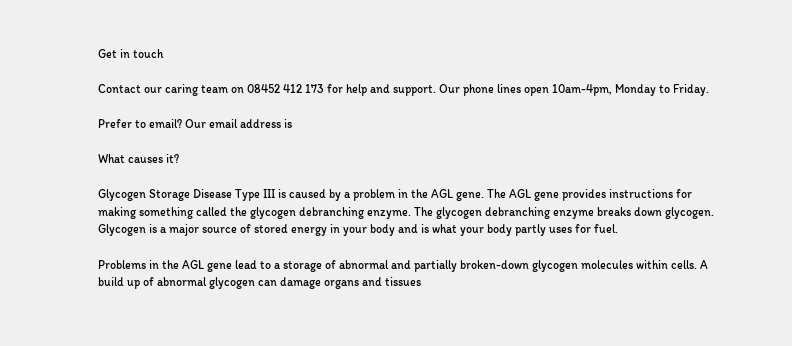Get in touch

Contact our caring team on 08452 412 173 for help and support. Our phone lines open 10am-4pm, Monday to Friday.

Prefer to email? Our email address is

What causes it?

Glycogen Storage Disease Type III is caused by a problem in the AGL gene. The AGL gene provides instructions for making something called the glycogen debranching enzyme. The glycogen debranching enzyme breaks down glycogen. Glycogen is a major source of stored energy in your body and is what your body partly uses for fuel.

Problems in the AGL gene lead to a storage of abnormal and partially broken-down glycogen molecules within cells. A build up of abnormal glycogen can damage organs and tissues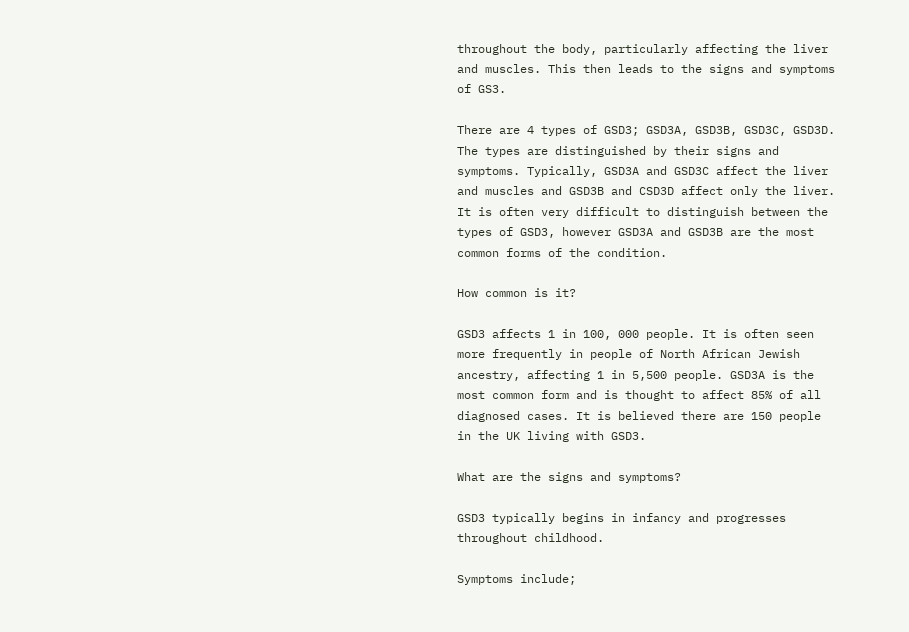throughout the body, particularly affecting the liver and muscles. This then leads to the signs and symptoms of GS3.

There are 4 types of GSD3; GSD3A, GSD3B, GSD3C, GSD3D. The types are distinguished by their signs and symptoms. Typically, GSD3A and GSD3C affect the liver and muscles and GSD3B and CSD3D affect only the liver. It is often very difficult to distinguish between the types of GSD3, however GSD3A and GSD3B are the most common forms of the condition.

How common is it?

GSD3 affects 1 in 100, 000 people. It is often seen more frequently in people of North African Jewish ancestry, affecting 1 in 5,500 people. GSD3A is the most common form and is thought to affect 85% of all diagnosed cases. It is believed there are 150 people in the UK living with GSD3.

What are the signs and symptoms?

GSD3 typically begins in infancy and progresses throughout childhood.

Symptoms include;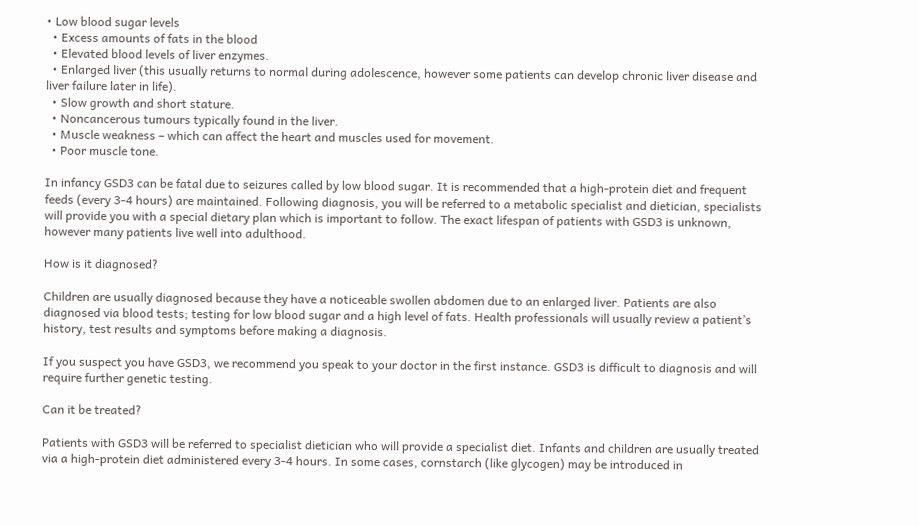• Low blood sugar levels
  • Excess amounts of fats in the blood
  • Elevated blood levels of liver enzymes.
  • Enlarged liver (this usually returns to normal during adolescence, however some patients can develop chronic liver disease and liver failure later in life).
  • Slow growth and short stature.
  • Noncancerous tumours typically found in the liver.
  • Muscle weakness – which can affect the heart and muscles used for movement.
  • Poor muscle tone.

In infancy GSD3 can be fatal due to seizures called by low blood sugar. It is recommended that a high-protein diet and frequent feeds (every 3-4 hours) are maintained. Following diagnosis, you will be referred to a metabolic specialist and dietician, specialists will provide you with a special dietary plan which is important to follow. The exact lifespan of patients with GSD3 is unknown, however many patients live well into adulthood.

How is it diagnosed?

Children are usually diagnosed because they have a noticeable swollen abdomen due to an enlarged liver. Patients are also diagnosed via blood tests; testing for low blood sugar and a high level of fats. Health professionals will usually review a patient’s history, test results and symptoms before making a diagnosis.

If you suspect you have GSD3, we recommend you speak to your doctor in the first instance. GSD3 is difficult to diagnosis and will require further genetic testing.

Can it be treated?

Patients with GSD3 will be referred to specialist dietician who will provide a specialist diet. Infants and children are usually treated via a high-protein diet administered every 3-4 hours. In some cases, cornstarch (like glycogen) may be introduced in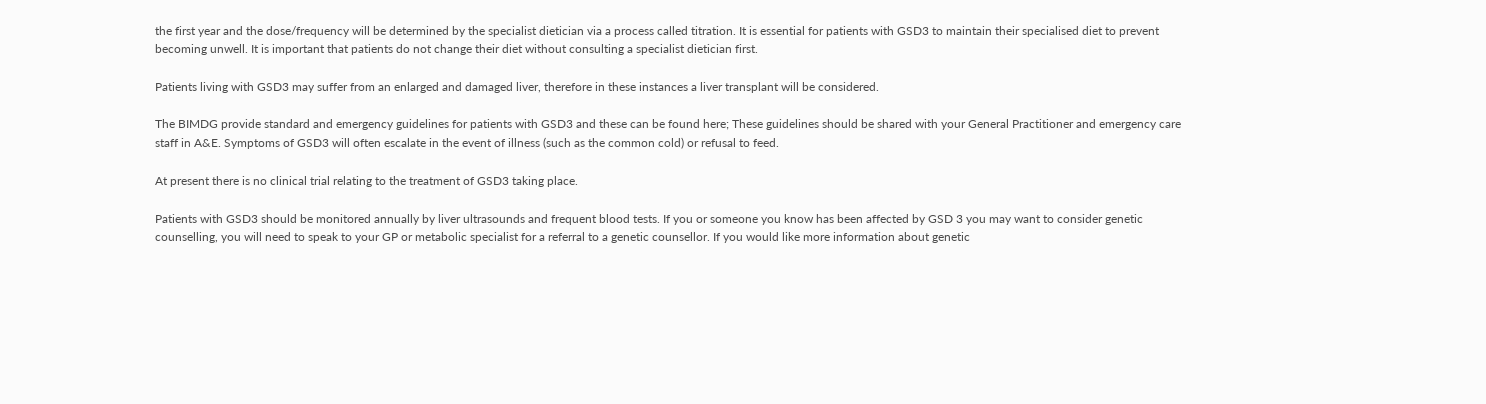the first year and the dose/frequency will be determined by the specialist dietician via a process called titration. It is essential for patients with GSD3 to maintain their specialised diet to prevent becoming unwell. It is important that patients do not change their diet without consulting a specialist dietician first.

Patients living with GSD3 may suffer from an enlarged and damaged liver, therefore in these instances a liver transplant will be considered.

The BIMDG provide standard and emergency guidelines for patients with GSD3 and these can be found here; These guidelines should be shared with your General Practitioner and emergency care staff in A&E. Symptoms of GSD3 will often escalate in the event of illness (such as the common cold) or refusal to feed.

At present there is no clinical trial relating to the treatment of GSD3 taking place.

Patients with GSD3 should be monitored annually by liver ultrasounds and frequent blood tests. If you or someone you know has been affected by GSD 3 you may want to consider genetic counselling, you will need to speak to your GP or metabolic specialist for a referral to a genetic counsellor. If you would like more information about genetic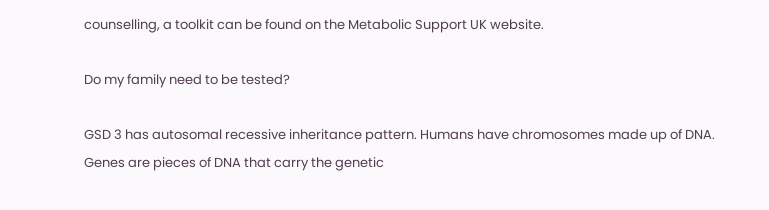counselling, a toolkit can be found on the Metabolic Support UK website.

Do my family need to be tested?

GSD 3 has autosomal recessive inheritance pattern. Humans have chromosomes made up of DNA. Genes are pieces of DNA that carry the genetic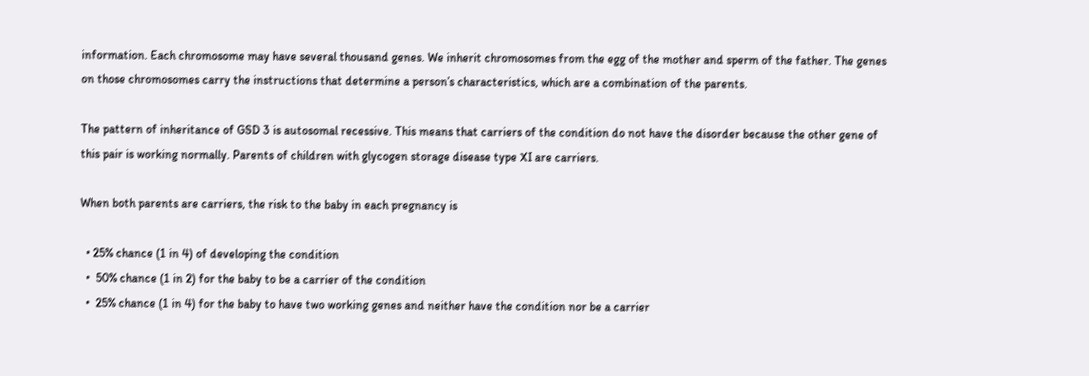information. Each chromosome may have several thousand genes. We inherit chromosomes from the egg of the mother and sperm of the father. The genes on those chromosomes carry the instructions that determine a person’s characteristics, which are a combination of the parents.

The pattern of inheritance of GSD 3 is autosomal recessive. This means that carriers of the condition do not have the disorder because the other gene of this pair is working normally. Parents of children with glycogen storage disease type XI are carriers.

When both parents are carriers, the risk to the baby in each pregnancy is

  • 25% chance (1 in 4) of developing the condition
  •  50% chance (1 in 2) for the baby to be a carrier of the condition
  •  25% chance (1 in 4) for the baby to have two working genes and neither have the condition nor be a carrier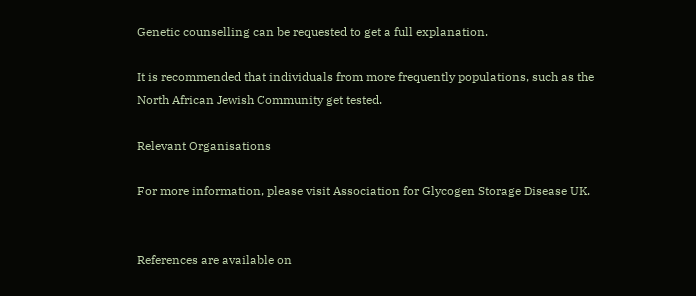Genetic counselling can be requested to get a full explanation.

It is recommended that individuals from more frequently populations, such as the North African Jewish Community get tested.

Relevant Organisations

For more information, please visit Association for Glycogen Storage Disease UK.


References are available on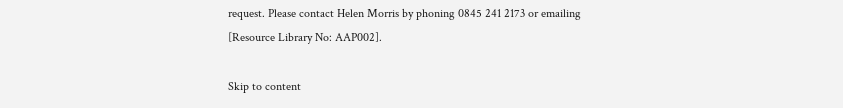request. Please contact Helen Morris by phoning 0845 241 2173 or emailing [Resource Library No: AAP002].

Skip to content